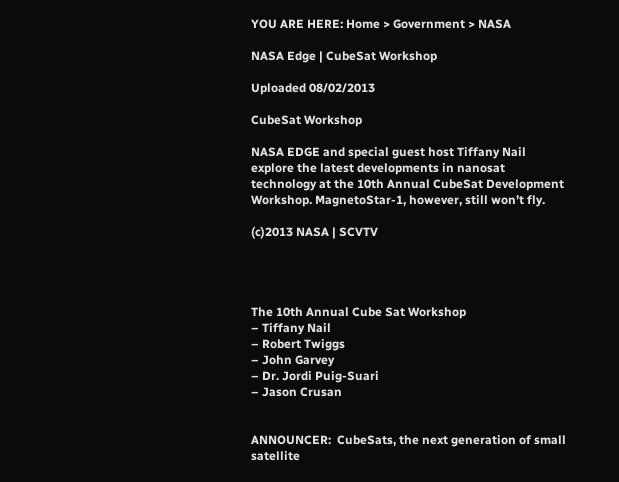YOU ARE HERE: Home > Government > NASA

NASA Edge | CubeSat Workshop

Uploaded 08/02/2013

CubeSat Workshop

NASA EDGE and special guest host Tiffany Nail explore the latest developments in nanosat technology at the 10th Annual CubeSat Development Workshop. MagnetoStar-1, however, still won’t fly.

(c)2013 NASA | SCVTV




The 10th Annual Cube Sat Workshop
– Tiffany Nail
– Robert Twiggs
– John Garvey
– Dr. Jordi Puig-Suari
– Jason Crusan


ANNOUNCER:  CubeSats, the next generation of small satellite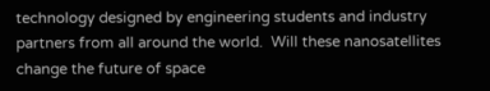technology designed by engineering students and industry partners from all around the world.  Will these nanosatellites change the future of space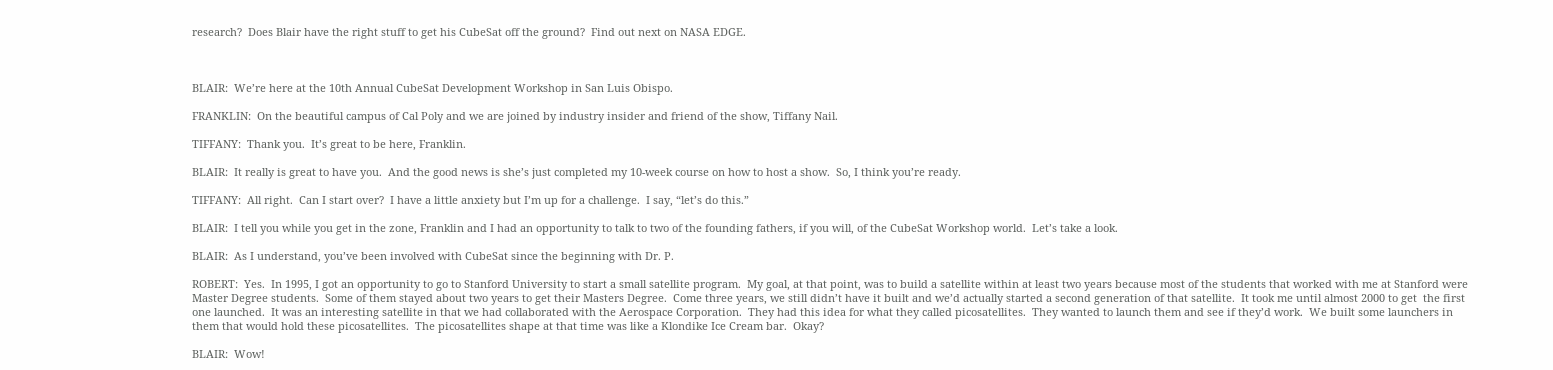research?  Does Blair have the right stuff to get his CubeSat off the ground?  Find out next on NASA EDGE.



BLAIR:  We’re here at the 10th Annual CubeSat Development Workshop in San Luis Obispo.

FRANKLIN:  On the beautiful campus of Cal Poly and we are joined by industry insider and friend of the show, Tiffany Nail.

TIFFANY:  Thank you.  It’s great to be here, Franklin.

BLAIR:  It really is great to have you.  And the good news is she’s just completed my 10-week course on how to host a show.  So, I think you’re ready.

TIFFANY:  All right.  Can I start over?  I have a little anxiety but I’m up for a challenge.  I say, “let’s do this.”

BLAIR:  I tell you while you get in the zone, Franklin and I had an opportunity to talk to two of the founding fathers, if you will, of the CubeSat Workshop world.  Let’s take a look.

BLAIR:  As I understand, you’ve been involved with CubeSat since the beginning with Dr. P.

ROBERT:  Yes.  In 1995, I got an opportunity to go to Stanford University to start a small satellite program.  My goal, at that point, was to build a satellite within at least two years because most of the students that worked with me at Stanford were Master Degree students.  Some of them stayed about two years to get their Masters Degree.  Come three years, we still didn’t have it built and we’d actually started a second generation of that satellite.  It took me until almost 2000 to get  the first one launched.  It was an interesting satellite in that we had collaborated with the Aerospace Corporation.  They had this idea for what they called picosatellites.  They wanted to launch them and see if they’d work.  We built some launchers in them that would hold these picosatellites.  The picosatellites shape at that time was like a Klondike Ice Cream bar.  Okay?

BLAIR:  Wow!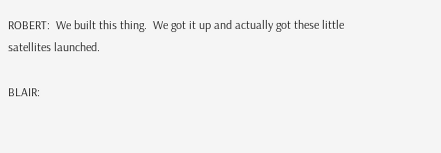ROBERT:  We built this thing.  We got it up and actually got these little satellites launched.

BLAIR: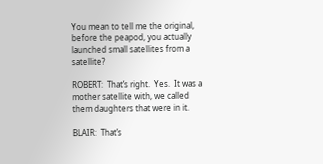You mean to tell me the original, before the peapod, you actually launched small satellites from a satellite?

ROBERT:  That’s right.  Yes.  It was a mother satellite with, we called them daughters that were in it.

BLAIR:  That’s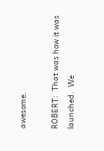awesome.

ROBERT:  That was how it was launched.  We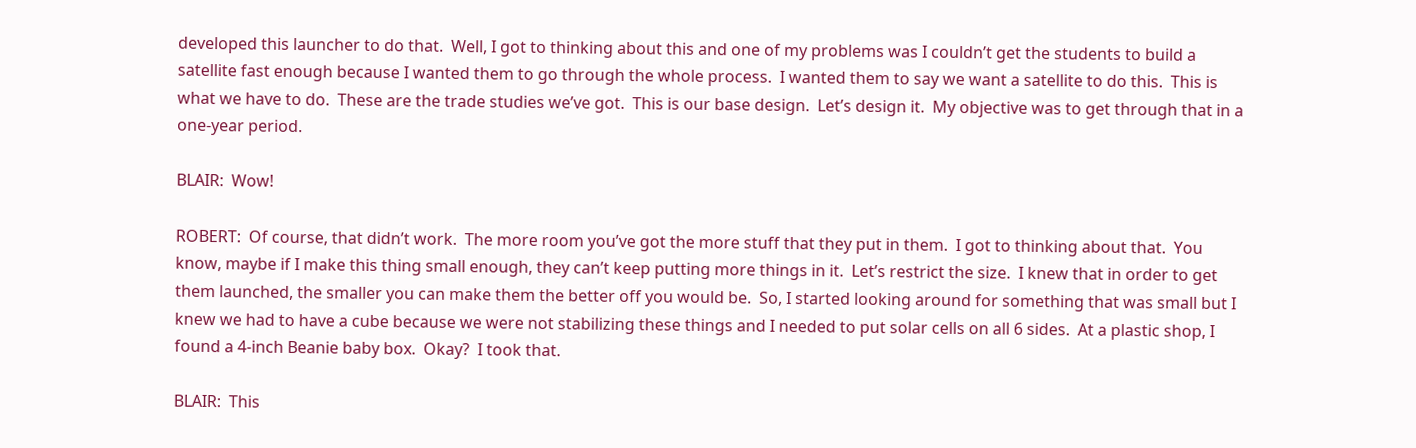developed this launcher to do that.  Well, I got to thinking about this and one of my problems was I couldn’t get the students to build a satellite fast enough because I wanted them to go through the whole process.  I wanted them to say we want a satellite to do this.  This is what we have to do.  These are the trade studies we’ve got.  This is our base design.  Let’s design it.  My objective was to get through that in a one-year period.

BLAIR:  Wow!

ROBERT:  Of course, that didn’t work.  The more room you’ve got the more stuff that they put in them.  I got to thinking about that.  You know, maybe if I make this thing small enough, they can’t keep putting more things in it.  Let’s restrict the size.  I knew that in order to get them launched, the smaller you can make them the better off you would be.  So, I started looking around for something that was small but I knew we had to have a cube because we were not stabilizing these things and I needed to put solar cells on all 6 sides.  At a plastic shop, I found a 4-inch Beanie baby box.  Okay?  I took that.

BLAIR:  This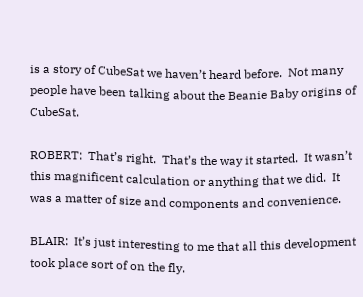is a story of CubeSat we haven’t heard before.  Not many people have been talking about the Beanie Baby origins of CubeSat.

ROBERT:  That’s right.  That’s the way it started.  It wasn’t this magnificent calculation or anything that we did.  It was a matter of size and components and convenience.

BLAIR:  It’s just interesting to me that all this development took place sort of on the fly.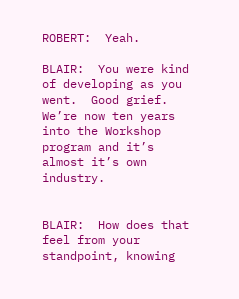ROBERT:  Yeah.

BLAIR:  You were kind of developing as you went.  Good grief.  We’re now ten years into the Workshop program and it’s almost it’s own industry.


BLAIR:  How does that feel from your standpoint, knowing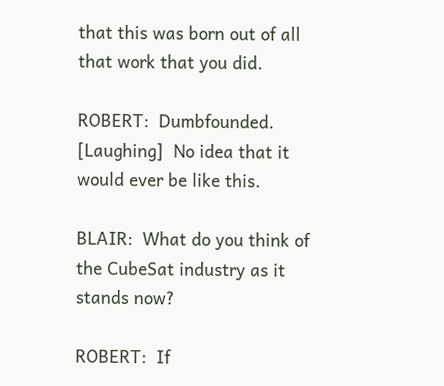that this was born out of all that work that you did.

ROBERT:  Dumbfounded. [Laughing]  No idea that it would ever be like this.

BLAIR:  What do you think of the CubeSat industry as it stands now?

ROBERT:  If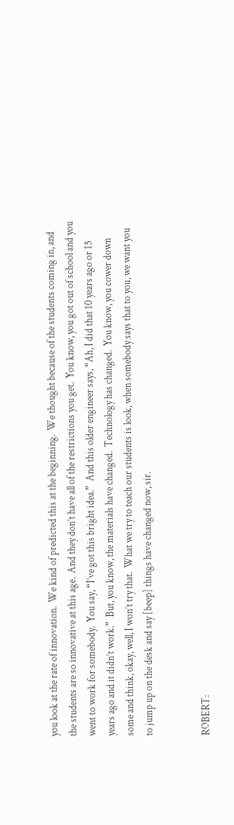you look at the rate of innovation.  We kind of predicted this at the beginning.  We thought because of the students coming in, and the students are so innovative at this age.  And they don’t have all of the restrictions you get.  You know, you got out of school and you went to work for somebody.  You say, “I’ve got this bright idea.”  And this older engineer says, “Ah, I did that 10 years ago or 15 years ago and it didn’t work.”  But, you know, the materials have changed.  Technology has changed.  You know, you cower down some and think, okay, well, I won’t try that.  What we try to teach our students is look, when somebody says that to you, we want you to jump up on the desk and say [beep] things have changed now, sir.


ROBERT: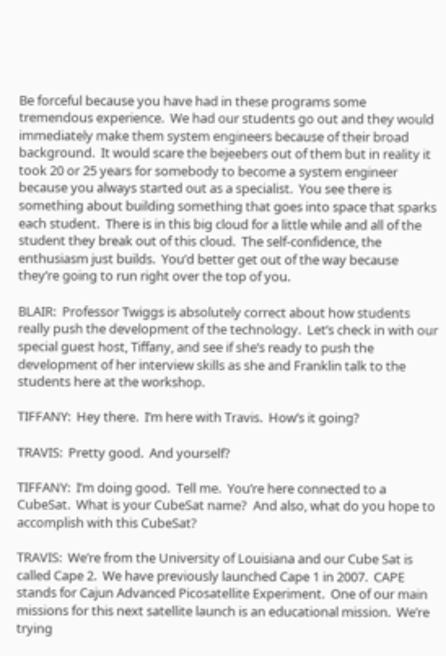Be forceful because you have had in these programs some tremendous experience.  We had our students go out and they would immediately make them system engineers because of their broad background.  It would scare the bejeebers out of them but in reality it took 20 or 25 years for somebody to become a system engineer because you always started out as a specialist.  You see there is something about building something that goes into space that sparks each student.  There is in this big cloud for a little while and all of the student they break out of this cloud.  The self-confidence, the enthusiasm just builds.  You’d better get out of the way because they’re going to run right over the top of you.

BLAIR:  Professor Twiggs is absolutely correct about how students really push the development of the technology.  Let’s check in with our special guest host, Tiffany, and see if she’s ready to push the development of her interview skills as she and Franklin talk to the students here at the workshop.

TIFFANY:  Hey there.  I’m here with Travis.  How’s it going?

TRAVIS:  Pretty good.  And yourself?

TIFFANY:  I’m doing good.  Tell me.  You’re here connected to a CubeSat.  What is your CubeSat name?  And also, what do you hope to accomplish with this CubeSat?

TRAVIS:  We’re from the University of Louisiana and our Cube Sat is called Cape 2.  We have previously launched Cape 1 in 2007.  CAPE stands for Cajun Advanced Picosatellite Experiment.  One of our main missions for this next satellite launch is an educational mission.  We’re trying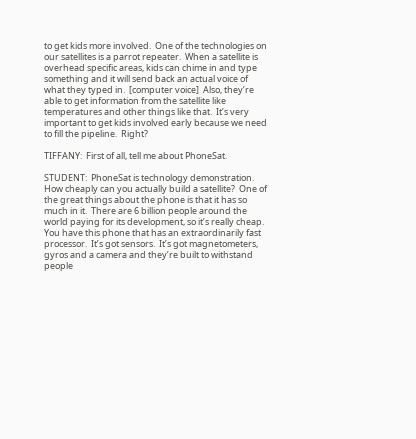to get kids more involved.  One of the technologies on our satellites is a parrot repeater.  When a satellite is overhead specific areas, kids can chime in and type something and it will send back an actual voice of what they typed in.  [computer voice]  Also, they’re able to get information from the satellite like temperatures and other things like that.  It’s very important to get kids involved early because we need to fill the pipeline.  Right?

TIFFANY:  First of all, tell me about PhoneSat.

STUDENT:  PhoneSat is technology demonstration.  How cheaply can you actually build a satellite?  One of the great things about the phone is that it has so much in it.  There are 6 billion people around the world paying for its development, so it’s really cheap.  You have this phone that has an extraordinarily fast processor.  It’s got sensors.  It’s got magnetometers, gyros and a camera and they’re built to withstand people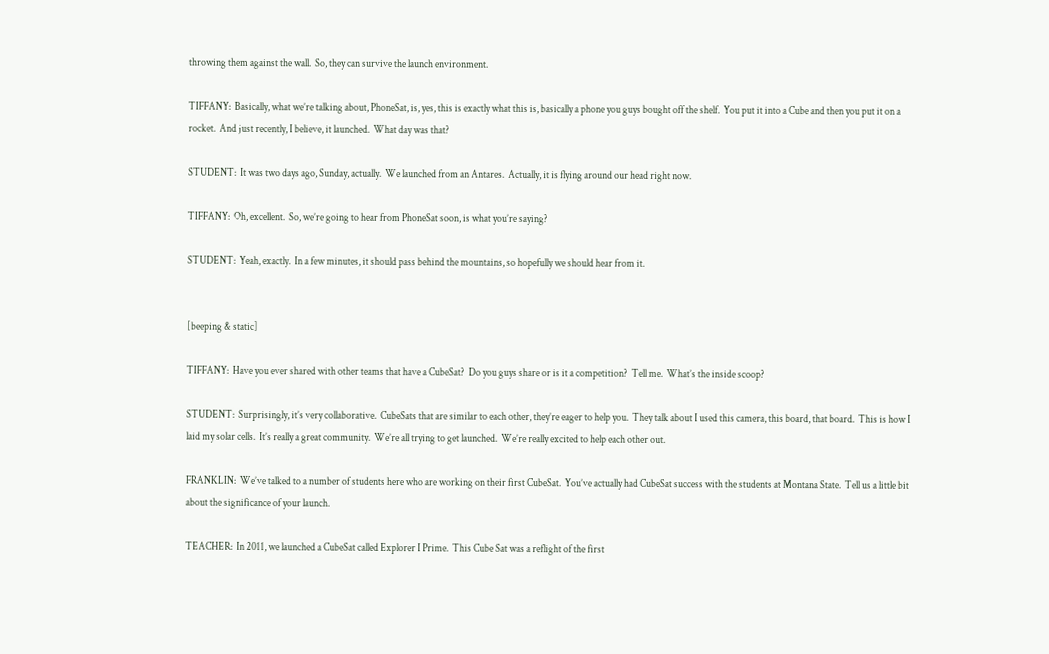throwing them against the wall.  So, they can survive the launch environment.

TIFFANY:  Basically, what we’re talking about, PhoneSat, is, yes, this is exactly what this is, basically a phone you guys bought off the shelf.  You put it into a Cube and then you put it on a rocket.  And just recently, I believe, it launched.  What day was that?

STUDENT:  It was two days ago, Sunday, actually.  We launched from an Antares.  Actually, it is flying around our head right now.

TIFFANY:  Oh, excellent.  So, we’re going to hear from PhoneSat soon, is what you’re saying?

STUDENT:  Yeah, exactly.  In a few minutes, it should pass behind the mountains, so hopefully we should hear from it.


[beeping & static]

TIFFANY:  Have you ever shared with other teams that have a CubeSat?  Do you guys share or is it a competition?  Tell me.  What’s the inside scoop?

STUDENT:  Surprisingly, it’s very collaborative.  CubeSats that are similar to each other, they’re eager to help you.  They talk about I used this camera, this board, that board.  This is how I laid my solar cells.  It’s really a great community.  We’re all trying to get launched.  We’re really excited to help each other out.

FRANKLIN:  We’ve talked to a number of students here who are working on their first CubeSat.  You’ve actually had CubeSat success with the students at Montana State.  Tell us a little bit about the significance of your launch.

TEACHER:  In 2011, we launched a CubeSat called Explorer I Prime.  This Cube Sat was a reflight of the first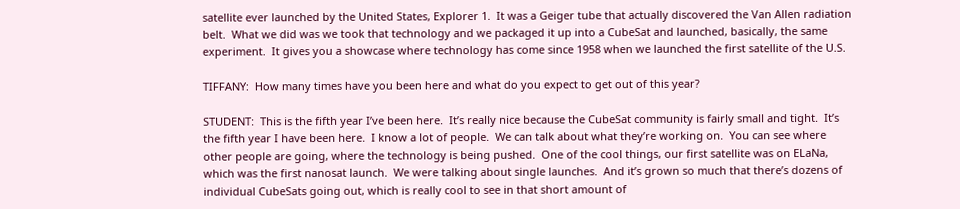satellite ever launched by the United States, Explorer 1.  It was a Geiger tube that actually discovered the Van Allen radiation belt.  What we did was we took that technology and we packaged it up into a CubeSat and launched, basically, the same experiment.  It gives you a showcase where technology has come since 1958 when we launched the first satellite of the U.S.

TIFFANY:  How many times have you been here and what do you expect to get out of this year?

STUDENT:  This is the fifth year I’ve been here.  It’s really nice because the CubeSat community is fairly small and tight.  It’s the fifth year I have been here.  I know a lot of people.  We can talk about what they’re working on.  You can see where other people are going, where the technology is being pushed.  One of the cool things, our first satellite was on ELaNa, which was the first nanosat launch.  We were talking about single launches.  And it’s grown so much that there’s dozens of individual CubeSats going out, which is really cool to see in that short amount of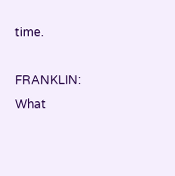time.

FRANKLIN:  What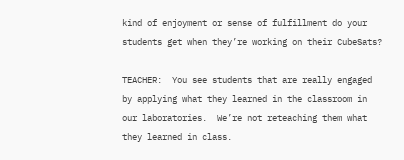kind of enjoyment or sense of fulfillment do your students get when they’re working on their CubeSats?

TEACHER:  You see students that are really engaged by applying what they learned in the classroom in our laboratories.  We’re not reteaching them what they learned in class.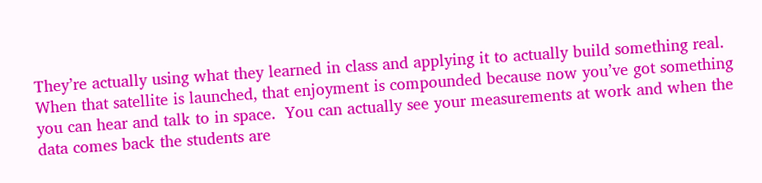They’re actually using what they learned in class and applying it to actually build something real.  When that satellite is launched, that enjoyment is compounded because now you’ve got something you can hear and talk to in space.  You can actually see your measurements at work and when the data comes back the students are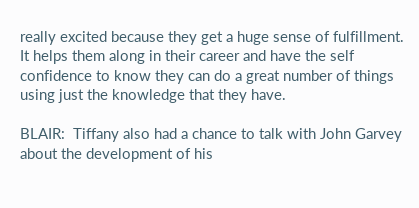really excited because they get a huge sense of fulfillment.  It helps them along in their career and have the self confidence to know they can do a great number of things using just the knowledge that they have.

BLAIR:  Tiffany also had a chance to talk with John Garvey about the development of his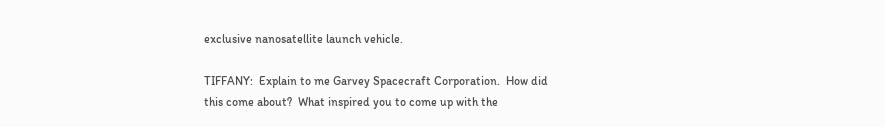exclusive nanosatellite launch vehicle.

TIFFANY:  Explain to me Garvey Spacecraft Corporation.  How did this come about?  What inspired you to come up with the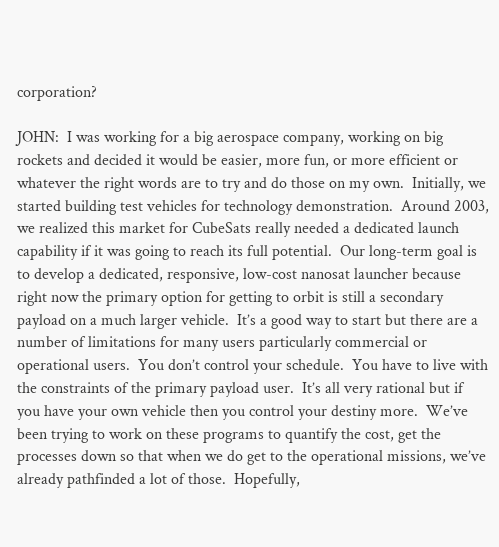corporation?

JOHN:  I was working for a big aerospace company, working on big rockets and decided it would be easier, more fun, or more efficient or whatever the right words are to try and do those on my own.  Initially, we started building test vehicles for technology demonstration.  Around 2003, we realized this market for CubeSats really needed a dedicated launch capability if it was going to reach its full potential.  Our long-term goal is to develop a dedicated, responsive, low-cost nanosat launcher because right now the primary option for getting to orbit is still a secondary payload on a much larger vehicle.  It’s a good way to start but there are a number of limitations for many users particularly commercial or operational users.  You don’t control your schedule.  You have to live with the constraints of the primary payload user.  It’s all very rational but if you have your own vehicle then you control your destiny more.  We’ve been trying to work on these programs to quantify the cost, get the processes down so that when we do get to the operational missions, we’ve already pathfinded a lot of those.  Hopefully,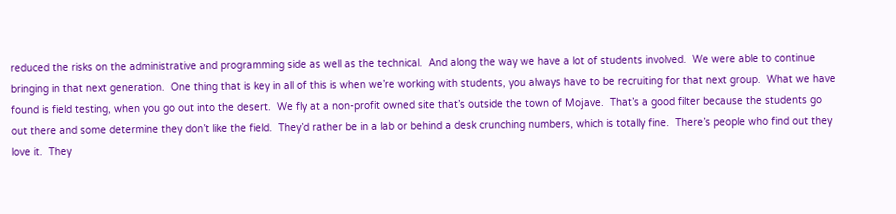reduced the risks on the administrative and programming side as well as the technical.  And along the way we have a lot of students involved.  We were able to continue bringing in that next generation.  One thing that is key in all of this is when we’re working with students, you always have to be recruiting for that next group.  What we have found is field testing, when you go out into the desert.  We fly at a non-profit owned site that’s outside the town of Mojave.  That’s a good filter because the students go out there and some determine they don’t like the field.  They’d rather be in a lab or behind a desk crunching numbers, which is totally fine.  There’s people who find out they love it.  They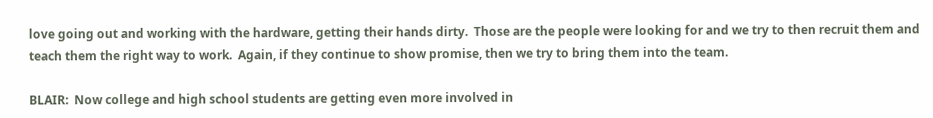love going out and working with the hardware, getting their hands dirty.  Those are the people were looking for and we try to then recruit them and teach them the right way to work.  Again, if they continue to show promise, then we try to bring them into the team.

BLAIR:  Now college and high school students are getting even more involved in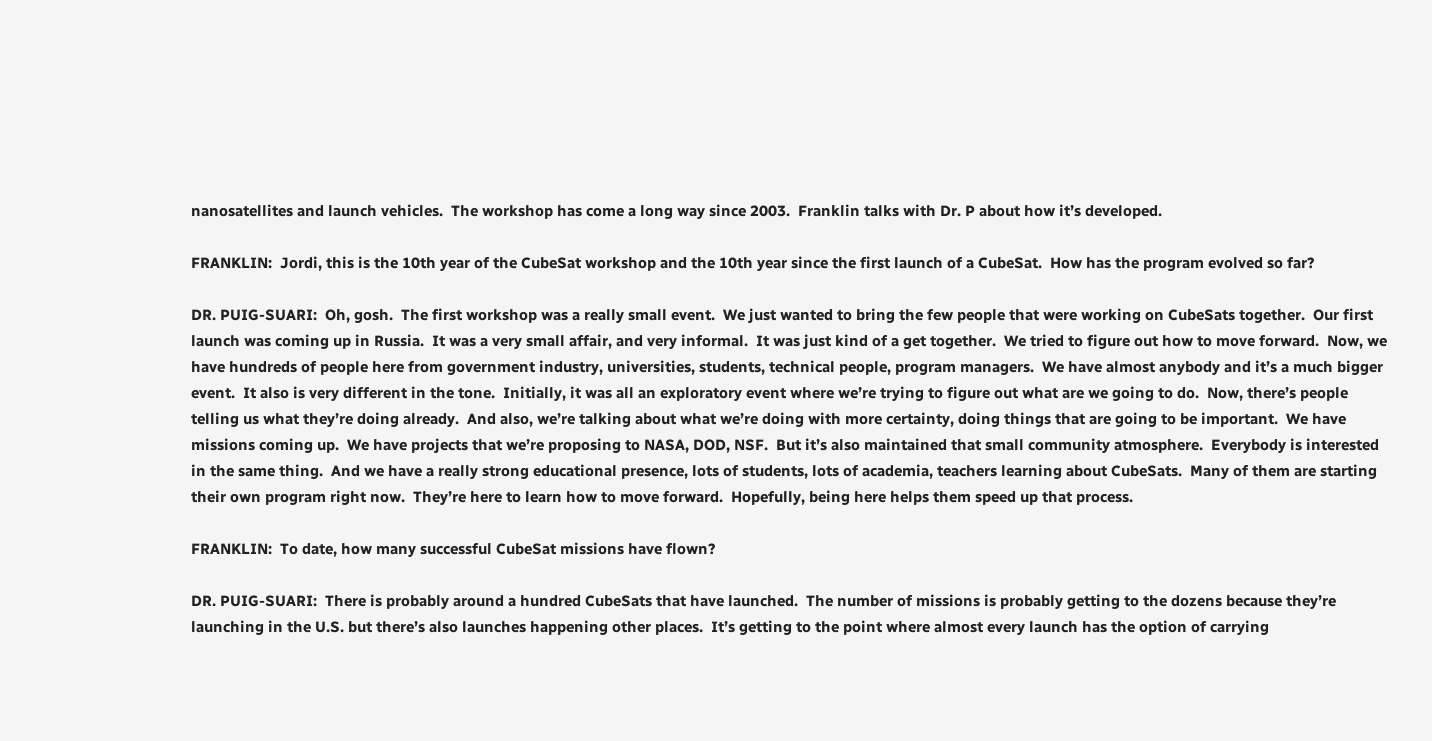nanosatellites and launch vehicles.  The workshop has come a long way since 2003.  Franklin talks with Dr. P about how it’s developed.

FRANKLIN:  Jordi, this is the 10th year of the CubeSat workshop and the 10th year since the first launch of a CubeSat.  How has the program evolved so far?

DR. PUIG-SUARI:  Oh, gosh.  The first workshop was a really small event.  We just wanted to bring the few people that were working on CubeSats together.  Our first launch was coming up in Russia.  It was a very small affair, and very informal.  It was just kind of a get together.  We tried to figure out how to move forward.  Now, we have hundreds of people here from government industry, universities, students, technical people, program managers.  We have almost anybody and it’s a much bigger event.  It also is very different in the tone.  Initially, it was all an exploratory event where we’re trying to figure out what are we going to do.  Now, there’s people telling us what they’re doing already.  And also, we’re talking about what we’re doing with more certainty, doing things that are going to be important.  We have missions coming up.  We have projects that we’re proposing to NASA, DOD, NSF.  But it’s also maintained that small community atmosphere.  Everybody is interested in the same thing.  And we have a really strong educational presence, lots of students, lots of academia, teachers learning about CubeSats.  Many of them are starting their own program right now.  They’re here to learn how to move forward.  Hopefully, being here helps them speed up that process.

FRANKLIN:  To date, how many successful CubeSat missions have flown?

DR. PUIG-SUARI:  There is probably around a hundred CubeSats that have launched.  The number of missions is probably getting to the dozens because they’re launching in the U.S. but there’s also launches happening other places.  It’s getting to the point where almost every launch has the option of carrying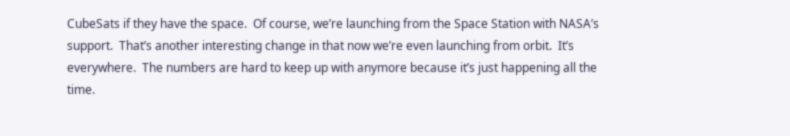CubeSats if they have the space.  Of course, we’re launching from the Space Station with NASA’s support.  That’s another interesting change in that now we’re even launching from orbit.  It’s everywhere.  The numbers are hard to keep up with anymore because it’s just happening all the time.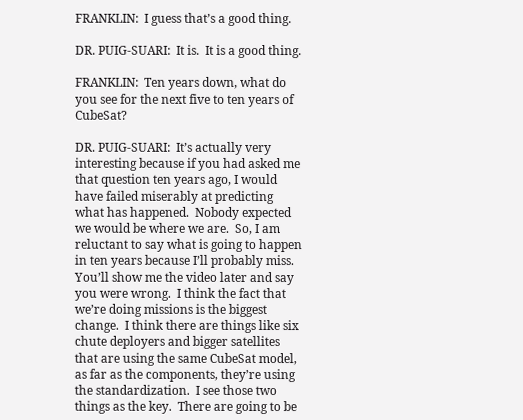FRANKLIN:  I guess that’s a good thing.

DR. PUIG-SUARI:  It is.  It is a good thing.

FRANKLIN:  Ten years down, what do you see for the next five to ten years of CubeSat?

DR. PUIG-SUARI:  It’s actually very interesting because if you had asked me that question ten years ago, I would have failed miserably at predicting what has happened.  Nobody expected we would be where we are.  So, I am reluctant to say what is going to happen in ten years because I’ll probably miss.  You’ll show me the video later and say you were wrong.  I think the fact that we’re doing missions is the biggest change.  I think there are things like six chute deployers and bigger satellites that are using the same CubeSat model, as far as the components, they’re using the standardization.  I see those two things as the key.  There are going to be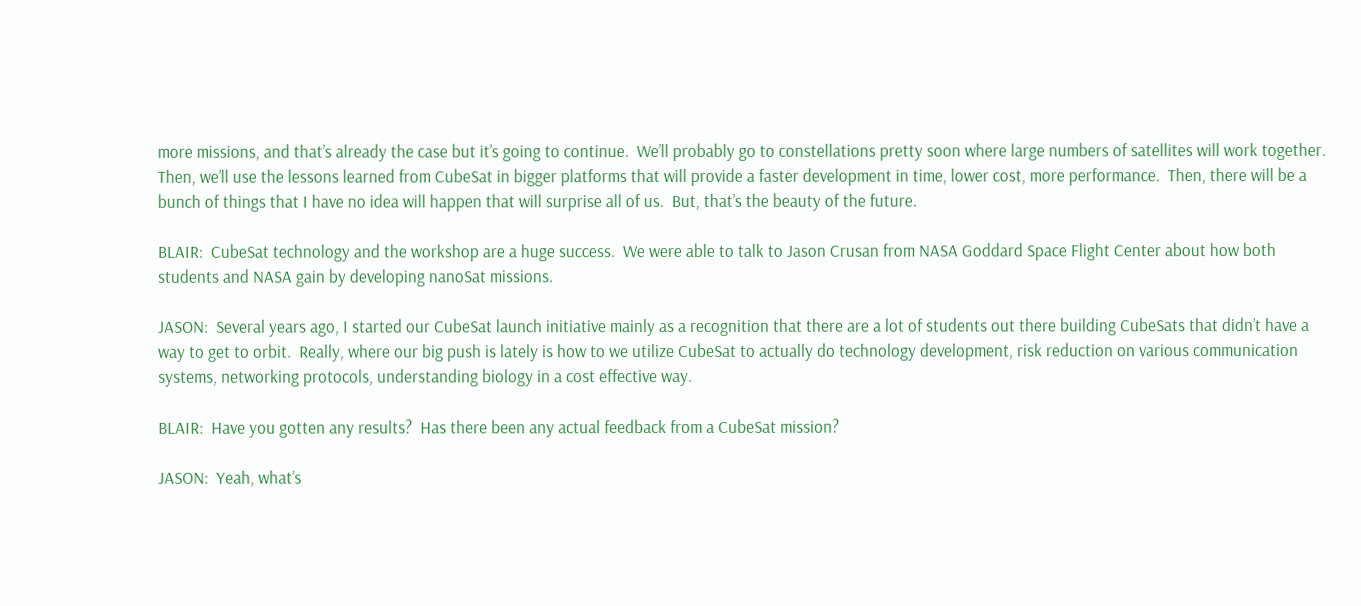more missions, and that’s already the case but it’s going to continue.  We’ll probably go to constellations pretty soon where large numbers of satellites will work together.  Then, we’ll use the lessons learned from CubeSat in bigger platforms that will provide a faster development in time, lower cost, more performance.  Then, there will be a bunch of things that I have no idea will happen that will surprise all of us.  But, that’s the beauty of the future.

BLAIR:  CubeSat technology and the workshop are a huge success.  We were able to talk to Jason Crusan from NASA Goddard Space Flight Center about how both students and NASA gain by developing nanoSat missions.

JASON:  Several years ago, I started our CubeSat launch initiative mainly as a recognition that there are a lot of students out there building CubeSats that didn’t have a way to get to orbit.  Really, where our big push is lately is how to we utilize CubeSat to actually do technology development, risk reduction on various communication systems, networking protocols, understanding biology in a cost effective way.

BLAIR:  Have you gotten any results?  Has there been any actual feedback from a CubeSat mission?

JASON:  Yeah, what’s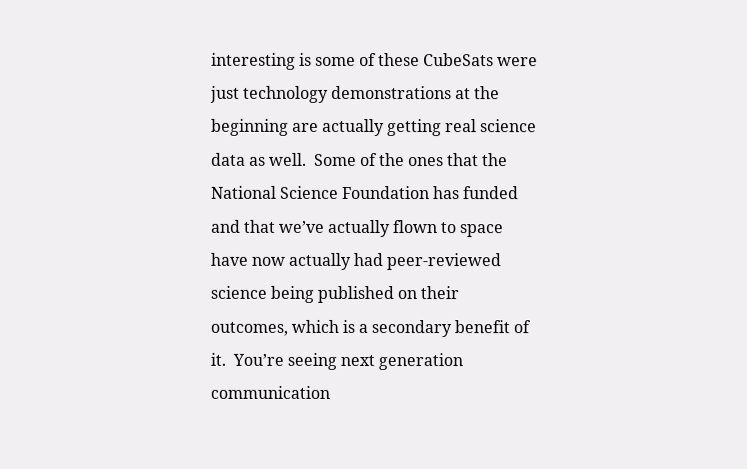interesting is some of these CubeSats were just technology demonstrations at the beginning are actually getting real science data as well.  Some of the ones that the National Science Foundation has funded and that we’ve actually flown to space have now actually had peer-reviewed science being published on their outcomes, which is a secondary benefit of it.  You’re seeing next generation communication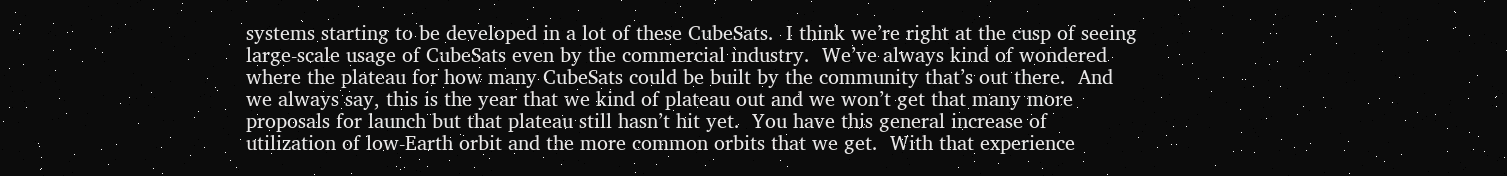systems starting to be developed in a lot of these CubeSats.  I think we’re right at the cusp of seeing large-scale usage of CubeSats even by the commercial industry.  We’ve always kind of wondered where the plateau for how many CubeSats could be built by the community that’s out there.  And we always say, this is the year that we kind of plateau out and we won’t get that many more proposals for launch but that plateau still hasn’t hit yet.  You have this general increase of utilization of low-Earth orbit and the more common orbits that we get.  With that experience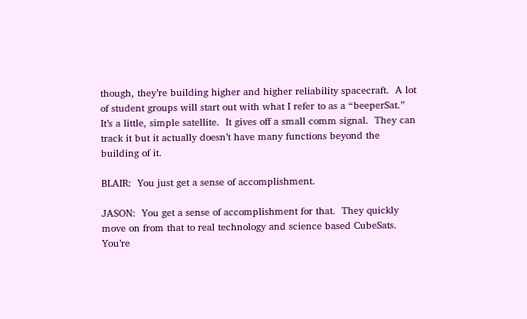though, they’re building higher and higher reliability spacecraft.  A lot of student groups will start out with what I refer to as a “beeperSat.”  It’s a little, simple satellite.  It gives off a small comm signal.  They can track it but it actually doesn’t have many functions beyond the building of it.

BLAIR:  You just get a sense of accomplishment.

JASON:  You get a sense of accomplishment for that.  They quickly move on from that to real technology and science based CubeSats.  You’re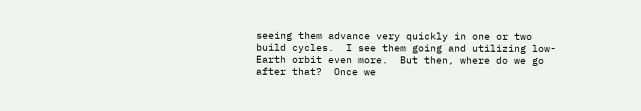seeing them advance very quickly in one or two build cycles.  I see them going and utilizing low-Earth orbit even more.  But then, where do we go after that?  Once we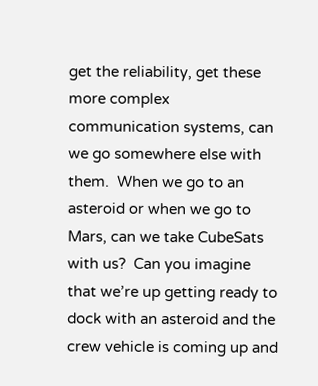get the reliability, get these more complex communication systems, can we go somewhere else with them.  When we go to an asteroid or when we go to Mars, can we take CubeSats with us?  Can you imagine that we’re up getting ready to dock with an asteroid and the crew vehicle is coming up and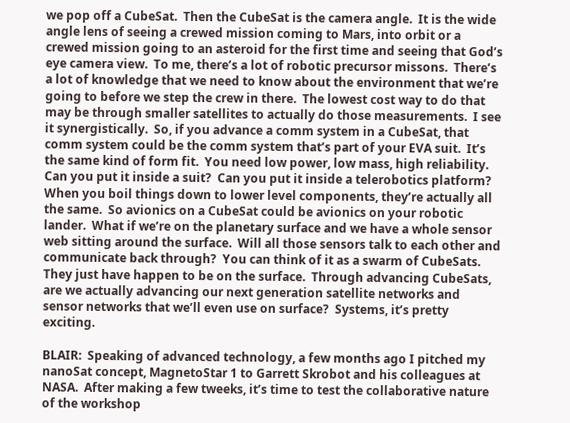we pop off a CubeSat.  Then the CubeSat is the camera angle.  It is the wide angle lens of seeing a crewed mission coming to Mars, into orbit or a crewed mission going to an asteroid for the first time and seeing that God’s eye camera view.  To me, there’s a lot of robotic precursor missons.  There’s a lot of knowledge that we need to know about the environment that we’re going to before we step the crew in there.  The lowest cost way to do that may be through smaller satellites to actually do those measurements.  I see it synergistically.  So, if you advance a comm system in a CubeSat, that comm system could be the comm system that’s part of your EVA suit.  It’s the same kind of form fit.  You need low power, low mass, high reliability.  Can you put it inside a suit?  Can you put it inside a telerobotics platform?  When you boil things down to lower level components, they’re actually all the same.  So avionics on a CubeSat could be avionics on your robotic lander.  What if we’re on the planetary surface and we have a whole sensor web sitting around the surface.  Will all those sensors talk to each other and communicate back through?  You can think of it as a swarm of CubeSats.  They just have happen to be on the surface.  Through advancing CubeSats, are we actually advancing our next generation satellite networks and sensor networks that we’ll even use on surface?  Systems, it’s pretty exciting.

BLAIR:  Speaking of advanced technology, a few months ago I pitched my nanoSat concept, MagnetoStar 1 to Garrett Skrobot and his colleagues at NASA.  After making a few tweeks, it’s time to test the collaborative nature of the workshop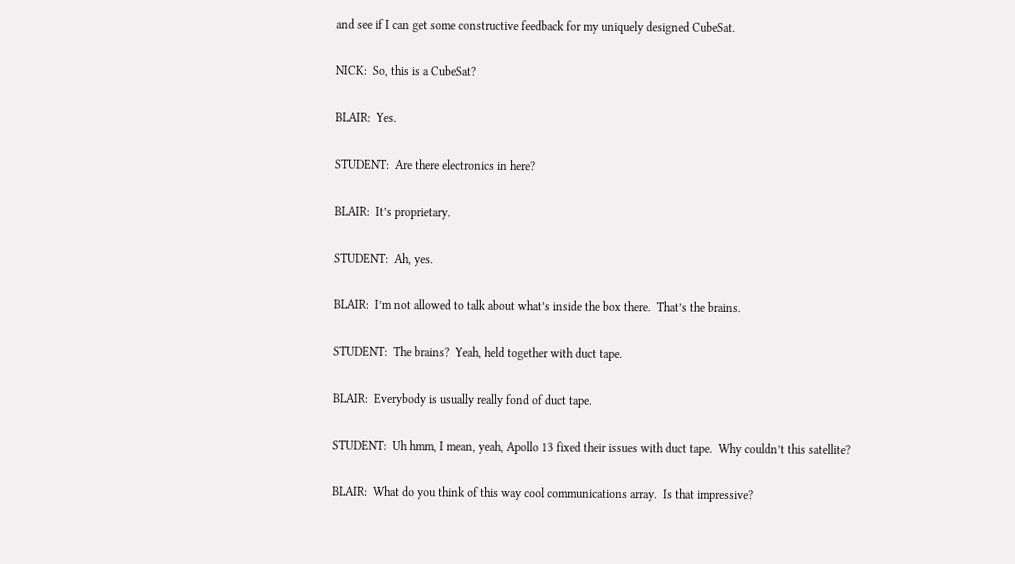and see if I can get some constructive feedback for my uniquely designed CubeSat.

NICK:  So, this is a CubeSat?

BLAIR:  Yes.

STUDENT:  Are there electronics in here?

BLAIR:  It’s proprietary.

STUDENT:  Ah, yes.

BLAIR:  I’m not allowed to talk about what’s inside the box there.  That’s the brains.

STUDENT:  The brains?  Yeah, held together with duct tape.

BLAIR:  Everybody is usually really fond of duct tape.

STUDENT:  Uh hmm, I mean, yeah, Apollo 13 fixed their issues with duct tape.  Why couldn’t this satellite?

BLAIR:  What do you think of this way cool communications array.  Is that impressive?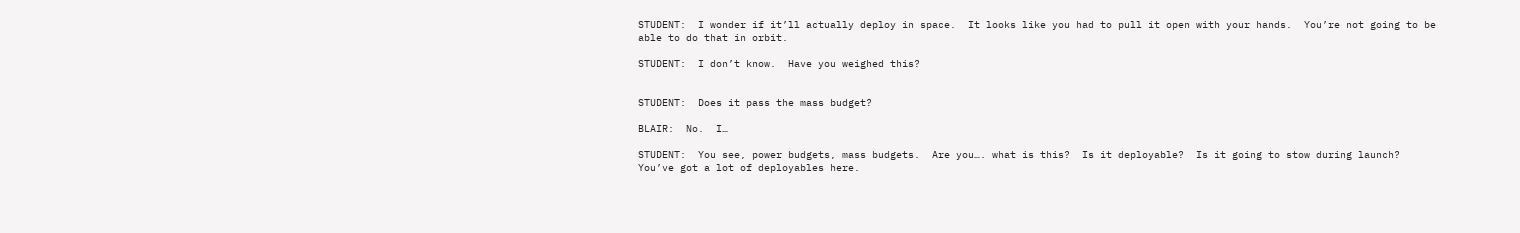STUDENT:  I wonder if it’ll actually deploy in space.  It looks like you had to pull it open with your hands.  You’re not going to be able to do that in orbit.

STUDENT:  I don’t know.  Have you weighed this?


STUDENT:  Does it pass the mass budget?

BLAIR:  No.  I…

STUDENT:  You see, power budgets, mass budgets.  Are you…. what is this?  Is it deployable?  Is it going to stow during launch?  You’ve got a lot of deployables here.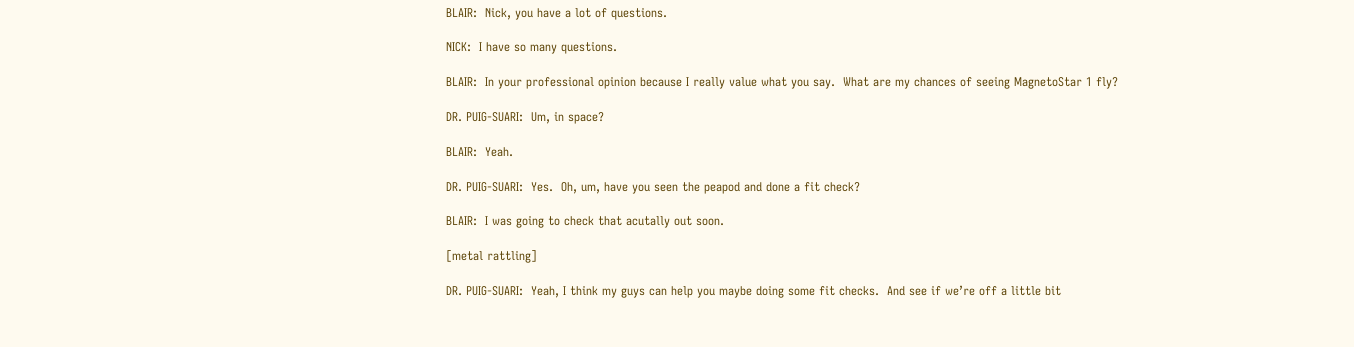BLAIR:  Nick, you have a lot of questions.

NICK:  I have so many questions.

BLAIR:  In your professional opinion because I really value what you say.  What are my chances of seeing MagnetoStar 1 fly?

DR. PUIG-SUARI:  Um, in space?

BLAIR:  Yeah.

DR. PUIG-SUARI:  Yes.  Oh, um, have you seen the peapod and done a fit check?

BLAIR:  I was going to check that acutally out soon.

[metal rattling]

DR. PUIG-SUARI:  Yeah, I think my guys can help you maybe doing some fit checks.  And see if we’re off a little bit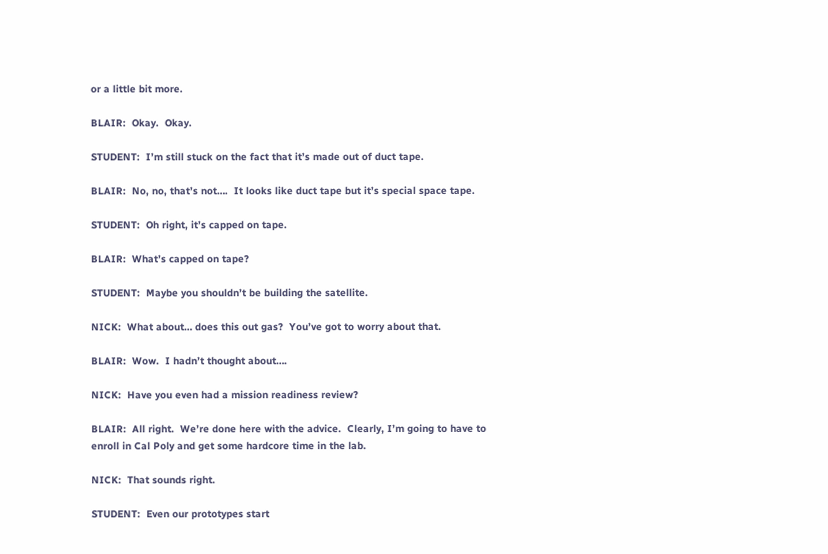or a little bit more.

BLAIR:  Okay.  Okay.

STUDENT:  I’m still stuck on the fact that it’s made out of duct tape.

BLAIR:  No, no, that’s not….  It looks like duct tape but it’s special space tape.

STUDENT:  Oh right, it’s capped on tape.

BLAIR:  What’s capped on tape?

STUDENT:  Maybe you shouldn’t be building the satellite.

NICK:  What about… does this out gas?  You’ve got to worry about that.

BLAIR:  Wow.  I hadn’t thought about….

NICK:  Have you even had a mission readiness review?

BLAIR:  All right.  We’re done here with the advice.  Clearly, I’m going to have to enroll in Cal Poly and get some hardcore time in the lab.

NICK:  That sounds right.

STUDENT:  Even our prototypes start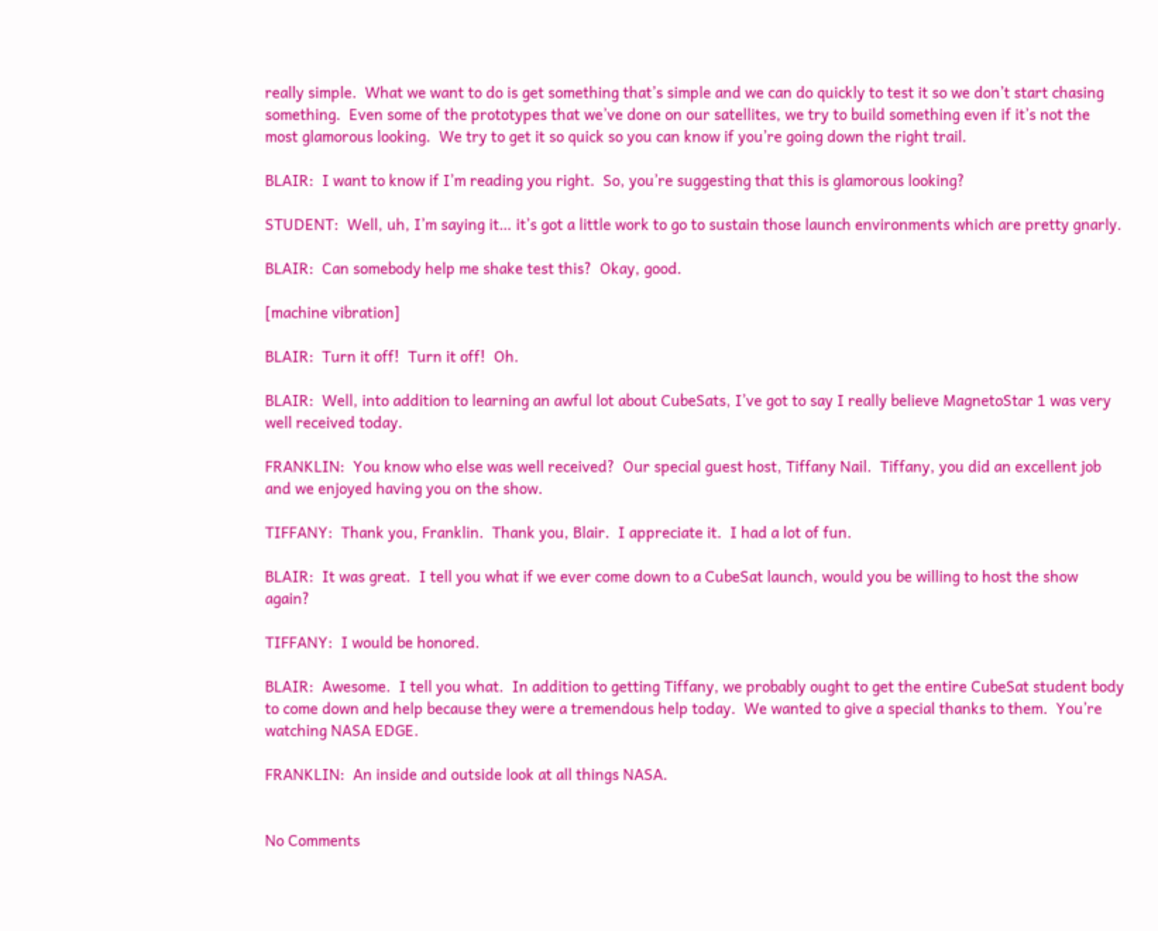really simple.  What we want to do is get something that’s simple and we can do quickly to test it so we don’t start chasing something.  Even some of the prototypes that we’ve done on our satellites, we try to build something even if it’s not the most glamorous looking.  We try to get it so quick so you can know if you’re going down the right trail.

BLAIR:  I want to know if I’m reading you right.  So, you’re suggesting that this is glamorous looking?

STUDENT:  Well, uh, I’m saying it… it’s got a little work to go to sustain those launch environments which are pretty gnarly.

BLAIR:  Can somebody help me shake test this?  Okay, good.

[machine vibration]

BLAIR:  Turn it off!  Turn it off!  Oh.

BLAIR:  Well, into addition to learning an awful lot about CubeSats, I’ve got to say I really believe MagnetoStar 1 was very well received today.

FRANKLIN:  You know who else was well received?  Our special guest host, Tiffany Nail.  Tiffany, you did an excellent job and we enjoyed having you on the show.

TIFFANY:  Thank you, Franklin.  Thank you, Blair.  I appreciate it.  I had a lot of fun.

BLAIR:  It was great.  I tell you what if we ever come down to a CubeSat launch, would you be willing to host the show again?

TIFFANY:  I would be honored.

BLAIR:  Awesome.  I tell you what.  In addition to getting Tiffany, we probably ought to get the entire CubeSat student body to come down and help because they were a tremendous help today.  We wanted to give a special thanks to them.  You’re watching NASA EDGE.

FRANKLIN:  An inside and outside look at all things NASA.


No Comments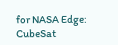for NASA Edge: CubeSat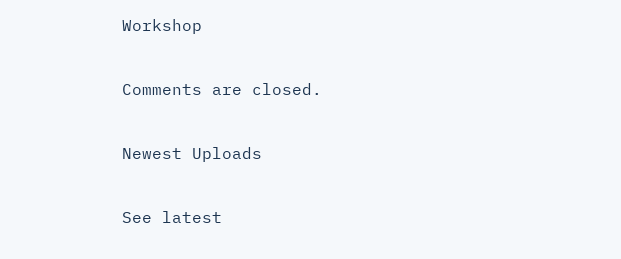Workshop

Comments are closed.

Newest Uploads

See latest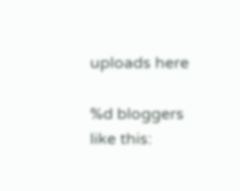uploads here

%d bloggers like this: